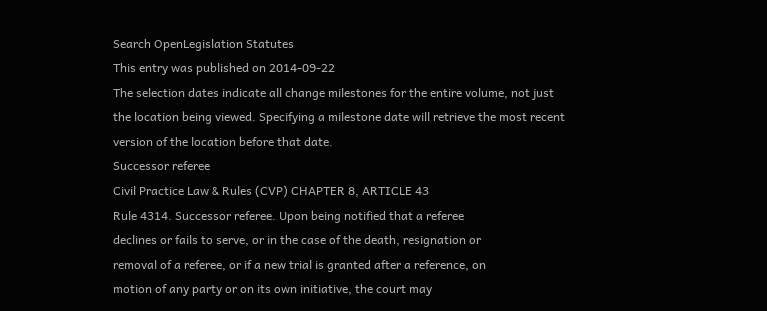Search OpenLegislation Statutes
This entry was published on 2014-09-22
The selection dates indicate all change milestones for the entire volume, not just the location being viewed. Specifying a milestone date will retrieve the most recent version of the location before that date.
Successor referee
Civil Practice Law & Rules (CVP) CHAPTER 8, ARTICLE 43
Rule 4314. Successor referee. Upon being notified that a referee
declines or fails to serve, or in the case of the death, resignation or
removal of a referee, or if a new trial is granted after a reference, on
motion of any party or on its own initiative, the court may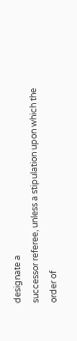designate a
successor referee, unless a stipulation upon which the order of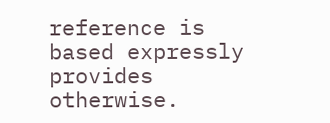reference is based expressly provides otherwise.